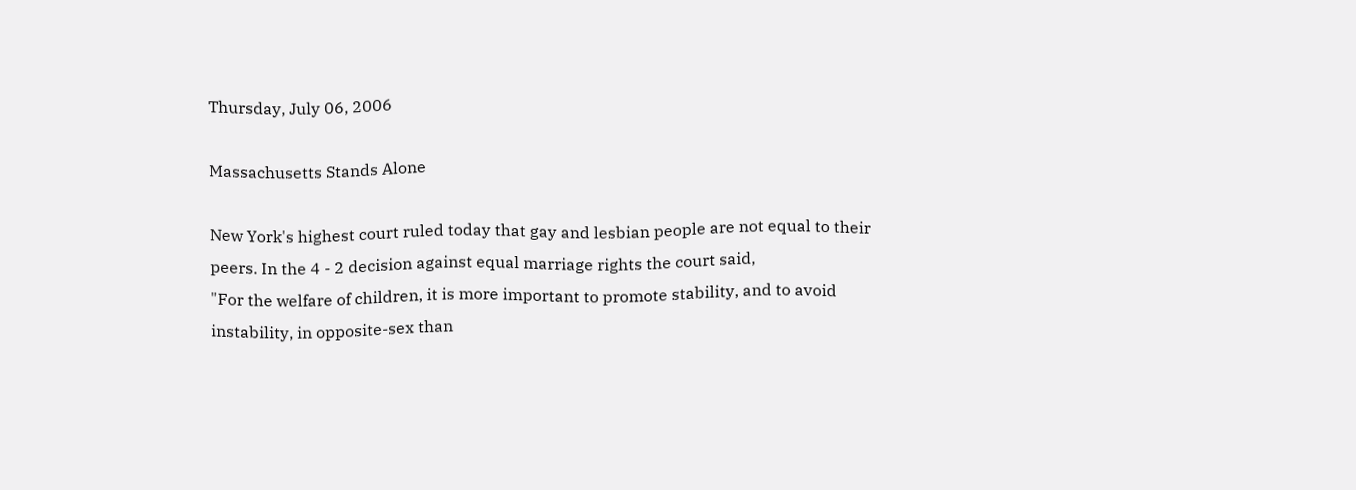Thursday, July 06, 2006

Massachusetts Stands Alone

New York's highest court ruled today that gay and lesbian people are not equal to their peers. In the 4 - 2 decision against equal marriage rights the court said,
"For the welfare of children, it is more important to promote stability, and to avoid instability, in opposite-sex than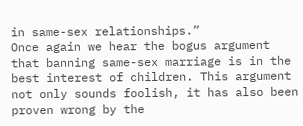in same-sex relationships.”
Once again we hear the bogus argument that banning same-sex marriage is in the best interest of children. This argument not only sounds foolish, it has also been proven wrong by the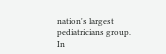nation's largest pediatricians group.
In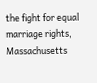the fight for equal marriage rights, Massachusetts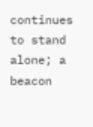continues to stand alone; a beacon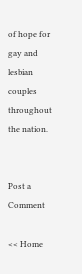of hope for gay and lesbian couples throughout the nation.


Post a Comment

<< Home